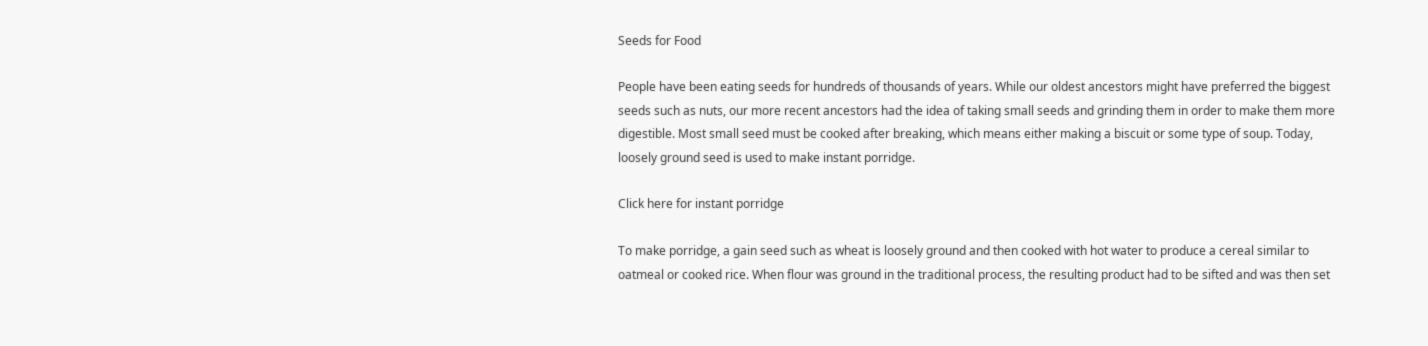Seeds for Food

People have been eating seeds for hundreds of thousands of years. While our oldest ancestors might have preferred the biggest seeds such as nuts, our more recent ancestors had the idea of taking small seeds and grinding them in order to make them more digestible. Most small seed must be cooked after breaking, which means either making a biscuit or some type of soup. Today, loosely ground seed is used to make instant porridge.

Click here for instant porridge

To make porridge, a gain seed such as wheat is loosely ground and then cooked with hot water to produce a cereal similar to oatmeal or cooked rice. When flour was ground in the traditional process, the resulting product had to be sifted and was then set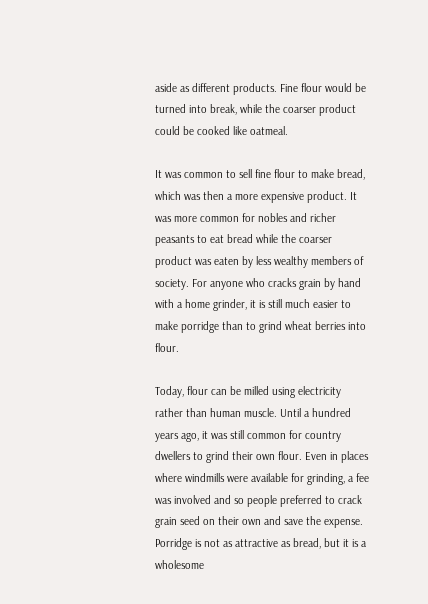aside as different products. Fine flour would be turned into break, while the coarser product could be cooked like oatmeal.

It was common to sell fine flour to make bread, which was then a more expensive product. It was more common for nobles and richer peasants to eat bread while the coarser product was eaten by less wealthy members of society. For anyone who cracks grain by hand with a home grinder, it is still much easier to make porridge than to grind wheat berries into flour.

Today, flour can be milled using electricity rather than human muscle. Until a hundred years ago, it was still common for country dwellers to grind their own flour. Even in places where windmills were available for grinding, a fee was involved and so people preferred to crack grain seed on their own and save the expense. Porridge is not as attractive as bread, but it is a wholesome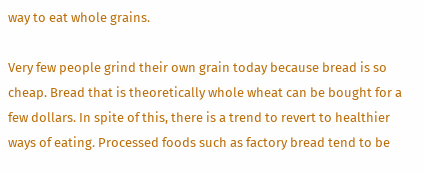way to eat whole grains.

Very few people grind their own grain today because bread is so cheap. Bread that is theoretically whole wheat can be bought for a few dollars. In spite of this, there is a trend to revert to healthier ways of eating. Processed foods such as factory bread tend to be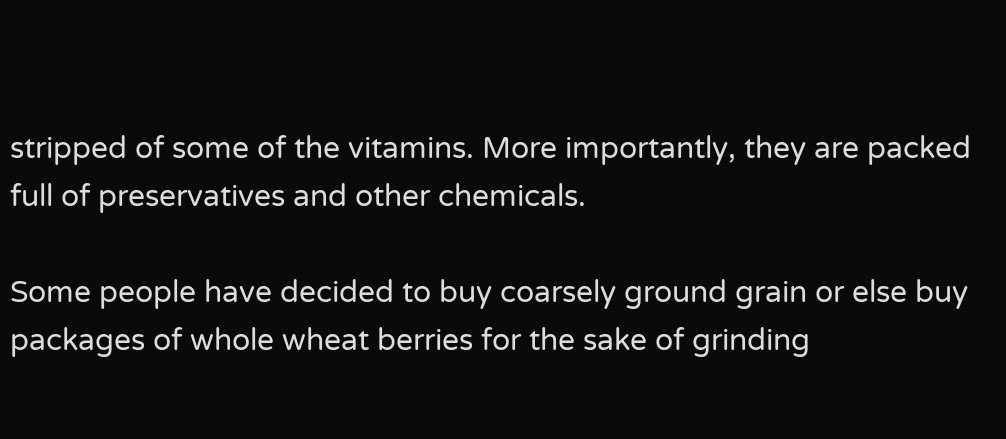stripped of some of the vitamins. More importantly, they are packed full of preservatives and other chemicals.

Some people have decided to buy coarsely ground grain or else buy packages of whole wheat berries for the sake of grinding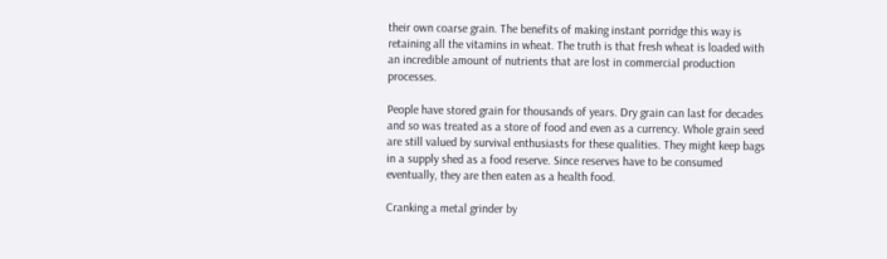their own coarse grain. The benefits of making instant porridge this way is retaining all the vitamins in wheat. The truth is that fresh wheat is loaded with an incredible amount of nutrients that are lost in commercial production processes.

People have stored grain for thousands of years. Dry grain can last for decades and so was treated as a store of food and even as a currency. Whole grain seed are still valued by survival enthusiasts for these qualities. They might keep bags in a supply shed as a food reserve. Since reserves have to be consumed eventually, they are then eaten as a health food.

Cranking a metal grinder by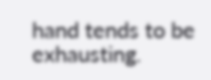hand tends to be exhausting.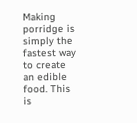Making porridge is simply the fastest way to create an edible food. This is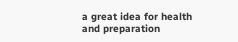a great idea for health and preparation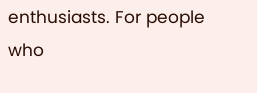enthusiasts. For people who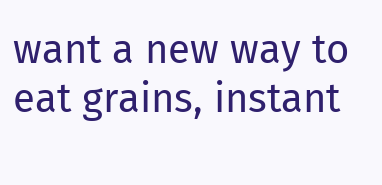want a new way to eat grains, instant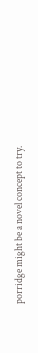porridge might be a novel concept to try.